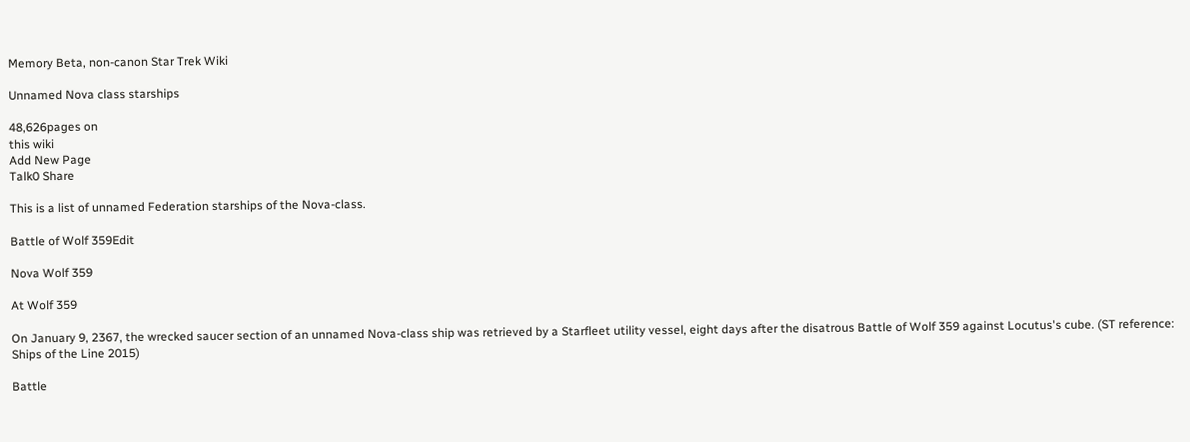Memory Beta, non-canon Star Trek Wiki

Unnamed Nova class starships

48,626pages on
this wiki
Add New Page
Talk0 Share

This is a list of unnamed Federation starships of the Nova-class.

Battle of Wolf 359Edit

Nova Wolf 359

At Wolf 359

On January 9, 2367, the wrecked saucer section of an unnamed Nova-class ship was retrieved by a Starfleet utility vessel, eight days after the disatrous Battle of Wolf 359 against Locutus's cube. (ST reference: Ships of the Line 2015)

Battle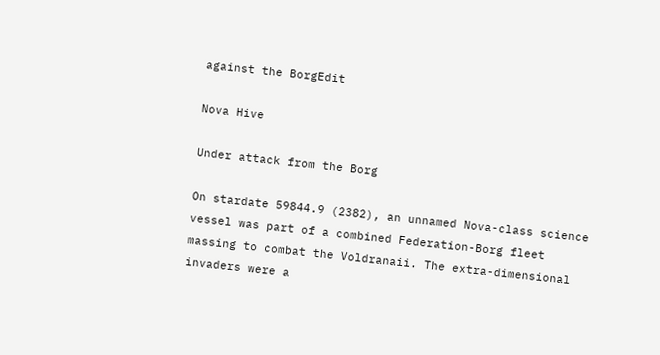against the BorgEdit

Nova Hive

Under attack from the Borg

On stardate 59844.9 (2382), an unnamed Nova-class science vessel was part of a combined Federation-Borg fleet massing to combat the Voldranaii. The extra-dimensional invaders were a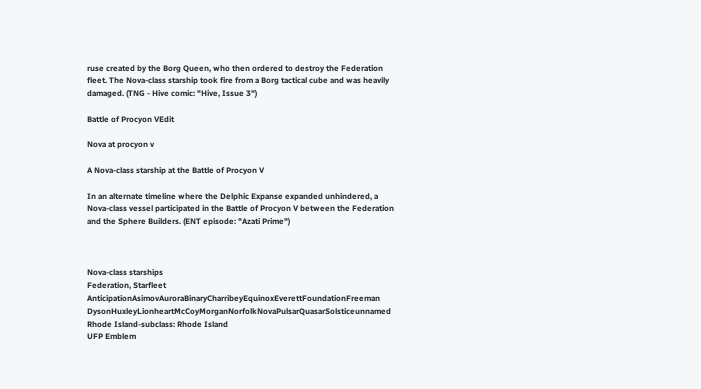ruse created by the Borg Queen, who then ordered to destroy the Federation fleet. The Nova-class starship took fire from a Borg tactical cube and was heavily damaged. (TNG - Hive comic: "Hive, Issue 3")

Battle of Procyon VEdit

Nova at procyon v

A Nova-class starship at the Battle of Procyon V

In an alternate timeline where the Delphic Expanse expanded unhindered, a Nova-class vessel participated in the Battle of Procyon V between the Federation and the Sphere Builders. (ENT episode: "Azati Prime")



Nova-class starships
Federation, Starfleet AnticipationAsimovAuroraBinaryCharribeyEquinoxEverettFoundationFreeman DysonHuxleyLionheartMcCoyMorganNorfolkNovaPulsarQuasarSolsticeunnamed
Rhode Island-subclass: Rhode Island
UFP Emblem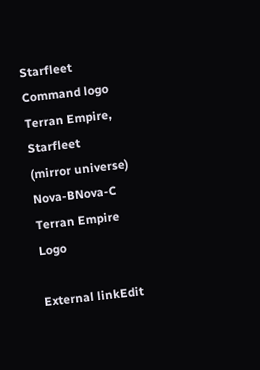Starfleet Command logo
Terran Empire, Starfleet
(mirror universe)
Nova-BNova-C Terran Empire Logo

External linkEdit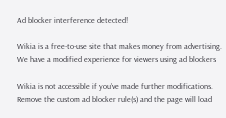Ad blocker interference detected!

Wikia is a free-to-use site that makes money from advertising. We have a modified experience for viewers using ad blockers

Wikia is not accessible if you’ve made further modifications. Remove the custom ad blocker rule(s) and the page will load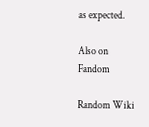as expected.

Also on Fandom

Random Wiki